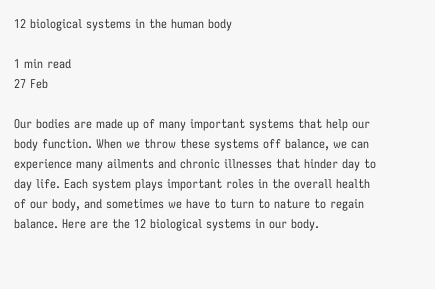12 biological systems in the human body

1 min read
27 Feb

Our bodies are made up of many important systems that help our body function. When we throw these systems off balance, we can experience many ailments and chronic illnesses that hinder day to day life. Each system plays important roles in the overall health of our body, and sometimes we have to turn to nature to regain balance. Here are the 12 biological systems in our body.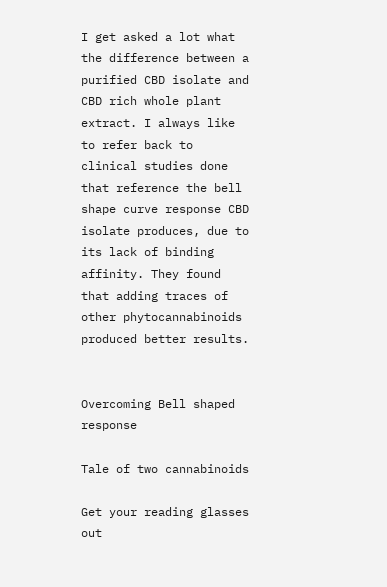I get asked a lot what the difference between a purified CBD isolate and CBD rich whole plant extract. I always like to refer back to clinical studies done that reference the bell shape curve response CBD isolate produces, due to its lack of binding affinity. They found that adding traces of other phytocannabinoids produced better results.


Overcoming Bell shaped response

Tale of two cannabinoids

Get your reading glasses out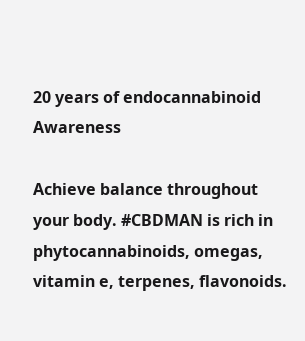20 years of endocannabinoid Awareness

Achieve balance throughout your body. #CBDMAN is rich in phytocannabinoids, omegas, vitamin e, terpenes, flavonoids.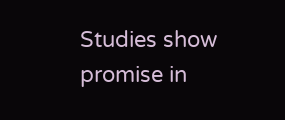Studies show promise in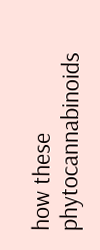how these phytocannabinoids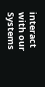interact with our Systems